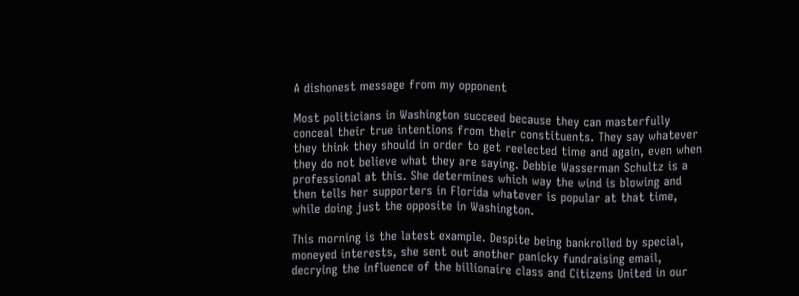A dishonest message from my opponent

Most politicians in Washington succeed because they can masterfully conceal their true intentions from their constituents. They say whatever they think they should in order to get reelected time and again, even when they do not believe what they are saying. Debbie Wasserman Schultz is a professional at this. She determines which way the wind is blowing and then tells her supporters in Florida whatever is popular at that time, while doing just the opposite in Washington.

This morning is the latest example. Despite being bankrolled by special, moneyed interests, she sent out another panicky fundraising email, decrying the influence of the billionaire class and Citizens United in our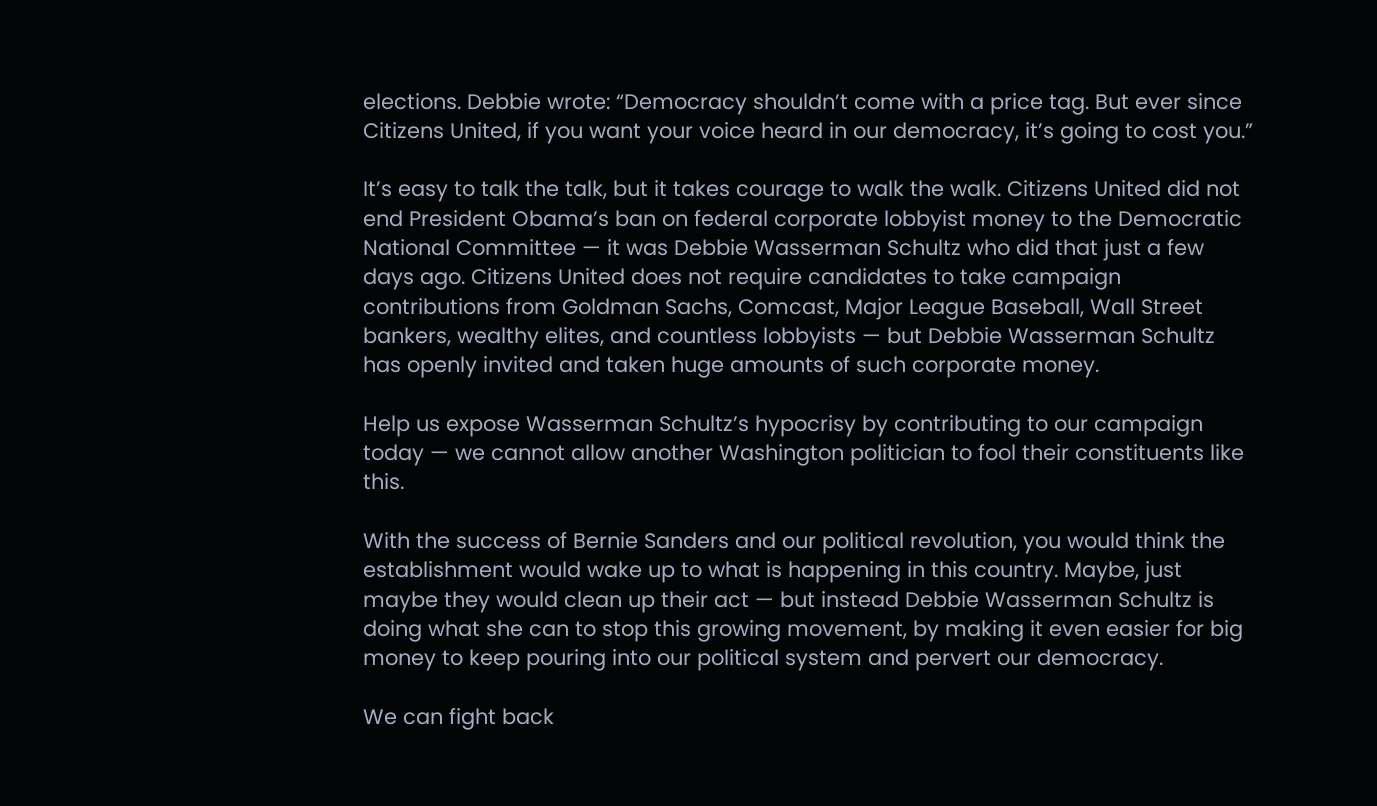elections. Debbie wrote: “Democracy shouldn’t come with a price tag. But ever since Citizens United, if you want your voice heard in our democracy, it’s going to cost you.”

It’s easy to talk the talk, but it takes courage to walk the walk. Citizens United did not end President Obama’s ban on federal corporate lobbyist money to the Democratic National Committee — it was Debbie Wasserman Schultz who did that just a few days ago. Citizens United does not require candidates to take campaign contributions from Goldman Sachs, Comcast, Major League Baseball, Wall Street bankers, wealthy elites, and countless lobbyists — but Debbie Wasserman Schultz has openly invited and taken huge amounts of such corporate money.

Help us expose Wasserman Schultz’s hypocrisy by contributing to our campaign today — we cannot allow another Washington politician to fool their constituents like this.

With the success of Bernie Sanders and our political revolution, you would think the establishment would wake up to what is happening in this country. Maybe, just maybe they would clean up their act — but instead Debbie Wasserman Schultz is doing what she can to stop this growing movement, by making it even easier for big money to keep pouring into our political system and pervert our democracy.

We can fight back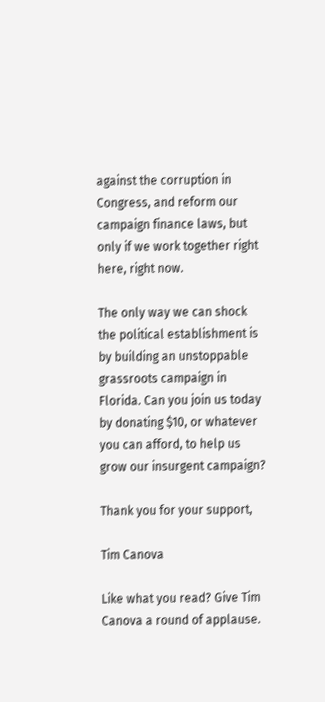against the corruption in Congress, and reform our campaign finance laws, but only if we work together right here, right now.

The only way we can shock the political establishment is by building an unstoppable grassroots campaign in Florida. Can you join us today by donating $10, or whatever you can afford, to help us grow our insurgent campaign?

Thank you for your support,

Tim Canova

Like what you read? Give Tim Canova a round of applause.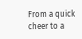From a quick cheer to a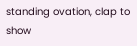standing ovation, clap to show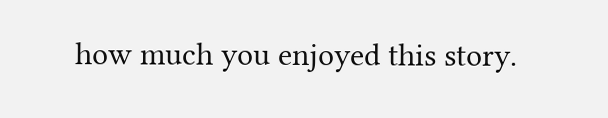how much you enjoyed this story.